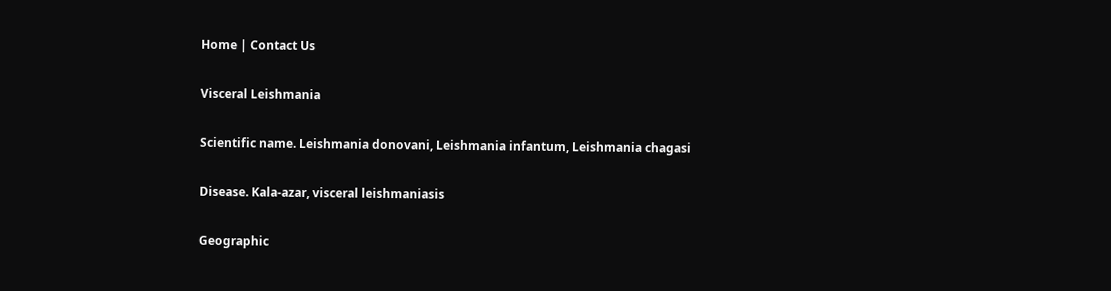Home | Contact Us

Visceral Leishmania

Scientific name. Leishmania donovani, Leishmania infantum, Leishmania chagasi

Disease. Kala-azar, visceral leishmaniasis

Geographic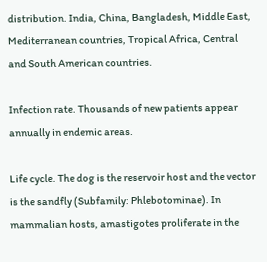distribution. India, China, Bangladesh, Middle East, Mediterranean countries, Tropical Africa, Central and South American countries.

Infection rate. Thousands of new patients appear annually in endemic areas.

Life cycle. The dog is the reservoir host and the vector is the sandfly (Subfamily: Phlebotominae). In mammalian hosts, amastigotes proliferate in the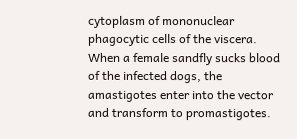cytoplasm of mononuclear phagocytic cells of the viscera. When a female sandfly sucks blood of the infected dogs, the amastigotes enter into the vector and transform to promastigotes.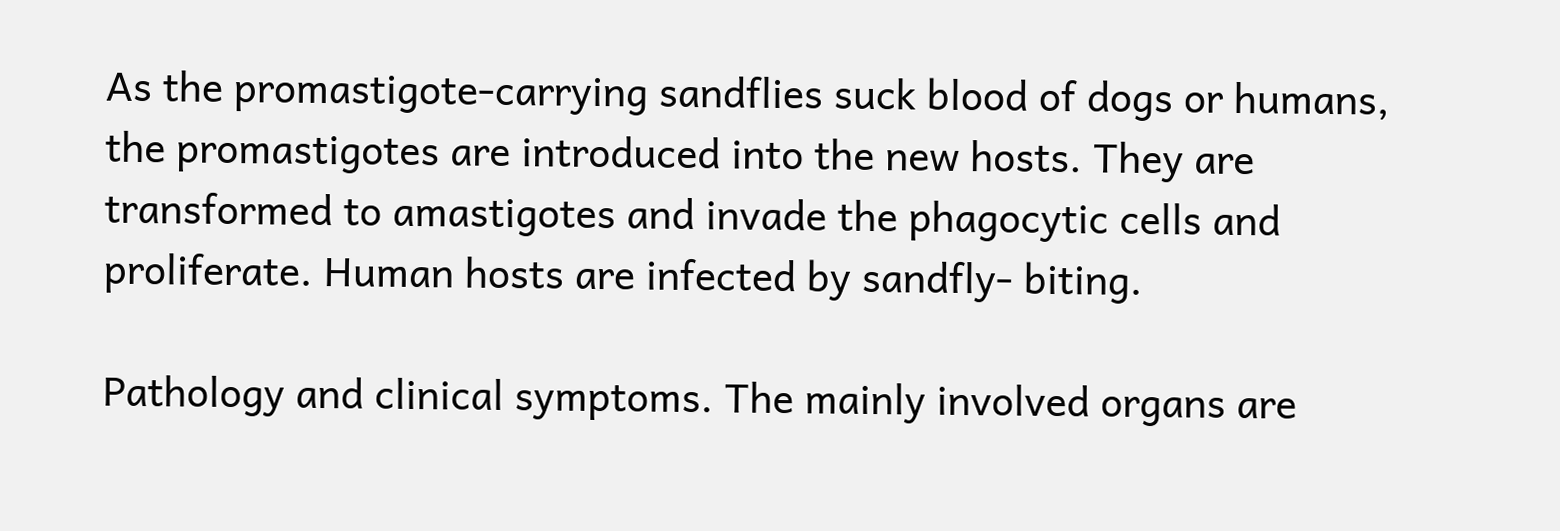As the promastigote-carrying sandflies suck blood of dogs or humans, the promastigotes are introduced into the new hosts. They are transformed to amastigotes and invade the phagocytic cells and proliferate. Human hosts are infected by sandfly- biting.

Pathology and clinical symptoms. The mainly involved organs are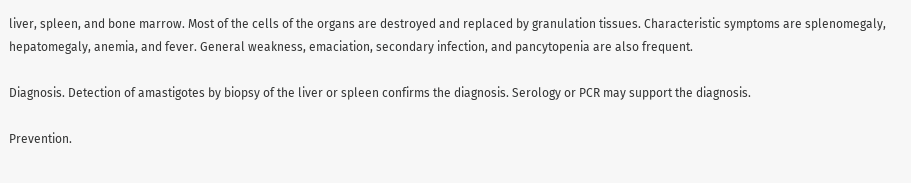liver, spleen, and bone marrow. Most of the cells of the organs are destroyed and replaced by granulation tissues. Characteristic symptoms are splenomegaly, hepatomegaly, anemia, and fever. General weakness, emaciation, secondary infection, and pancytopenia are also frequent.

Diagnosis. Detection of amastigotes by biopsy of the liver or spleen confirms the diagnosis. Serology or PCR may support the diagnosis.

Prevention.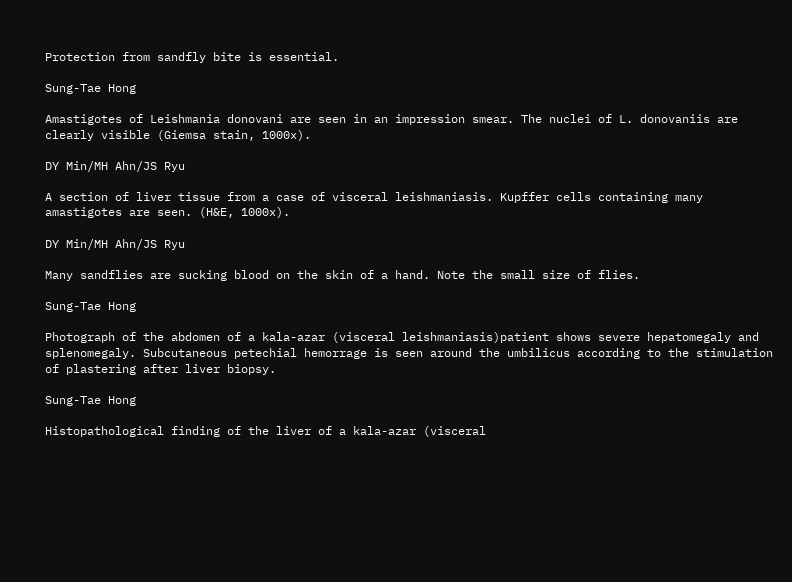Protection from sandfly bite is essential.

Sung-Tae Hong

Amastigotes of Leishmania donovani are seen in an impression smear. The nuclei of L. donovaniis are clearly visible (Giemsa stain, 1000x).

DY Min/MH Ahn/JS Ryu

A section of liver tissue from a case of visceral leishmaniasis. Kupffer cells containing many amastigotes are seen. (H&E, 1000x).

DY Min/MH Ahn/JS Ryu

Many sandflies are sucking blood on the skin of a hand. Note the small size of flies.

Sung-Tae Hong

Photograph of the abdomen of a kala-azar (visceral leishmaniasis)patient shows severe hepatomegaly and splenomegaly. Subcutaneous petechial hemorrage is seen around the umbilicus according to the stimulation of plastering after liver biopsy.

Sung-Tae Hong

Histopathological finding of the liver of a kala-azar (visceral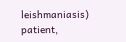leishmaniasis) patient,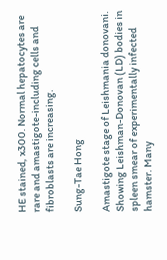HE stained, x300. Normal hepatocytes are rare and amastigote-including cells and fibroblasts are increasing.

Sung-Tae Hong

Amastigote stage of Leishmania donovani. Showing Leishman-Donovan (LD) bodies in spleen smear of experimentally infected hamster. Many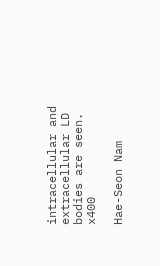intracellular and extracellular LD bodies are seen. x400

Hae-Seon Nam